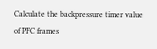Calculate the backpressure timer value of PFC frames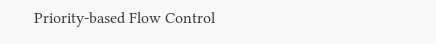Priority-based Flow Control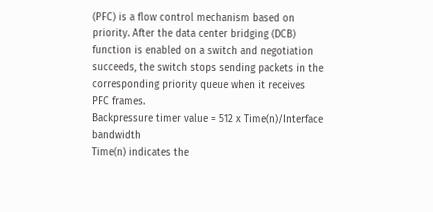(PFC) is a flow control mechanism based on priority. After the data center bridging (DCB) function is enabled on a switch and negotiation succeeds, the switch stops sending packets in the corresponding priority queue when it receives PFC frames.
Backpressure timer value = 512 x Time(n)/Interface bandwidth
Time(n) indicates the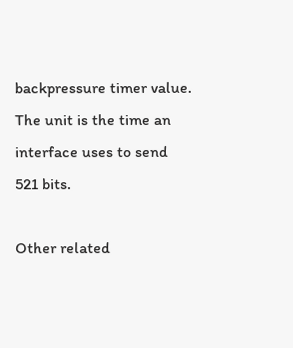backpressure timer value. The unit is the time an interface uses to send 521 bits.

Other related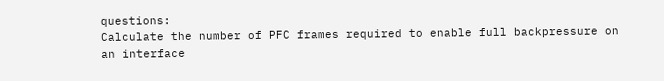questions:
Calculate the number of PFC frames required to enable full backpressure on an interface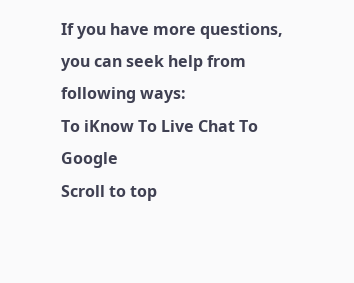If you have more questions, you can seek help from following ways:
To iKnow To Live Chat To Google
Scroll to top